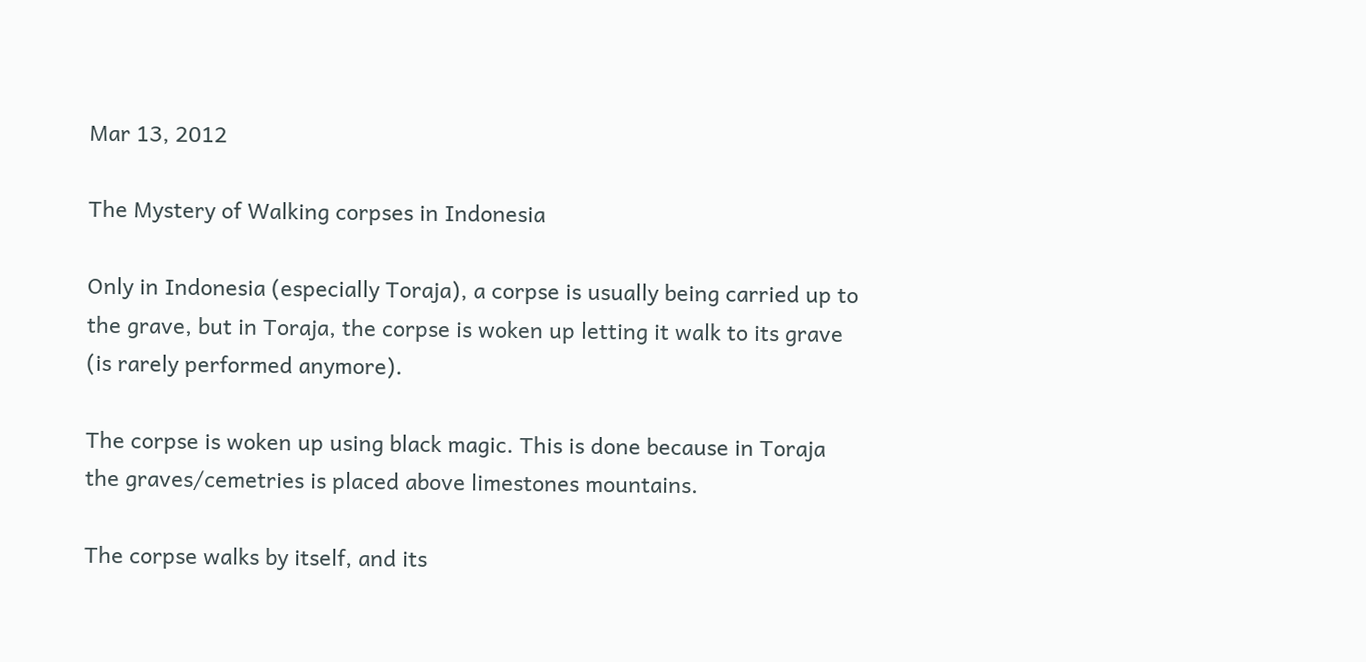Mar 13, 2012

The Mystery of Walking corpses in Indonesia

Only in Indonesia (especially Toraja), a corpse is usually being carried up to the grave, but in Toraja, the corpse is woken up letting it walk to its grave (is rarely performed anymore).

The corpse is woken up using black magic. This is done because in Toraja the graves/cemetries is placed above limestones mountains.

The corpse walks by itself, and its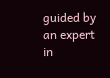guided by an expert in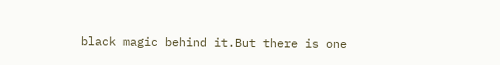black magic behind it.But there is one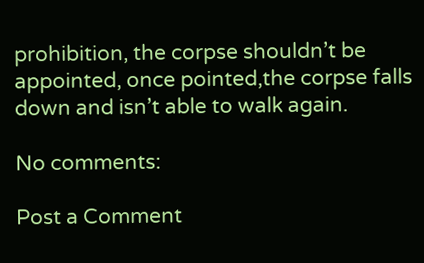prohibition, the corpse shouldn’t be appointed, once pointed,the corpse falls down and isn’t able to walk again.

No comments:

Post a Comment